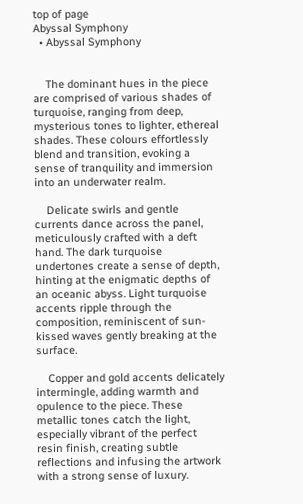top of page
Abyssal Symphony
  • Abyssal Symphony


    The dominant hues in the piece are comprised of various shades of turquoise, ranging from deep, mysterious tones to lighter, ethereal shades. These colours effortlessly blend and transition, evoking a sense of tranquility and immersion into an underwater realm.

    Delicate swirls and gentle currents dance across the panel, meticulously crafted with a deft hand. The dark turquoise undertones create a sense of depth, hinting at the enigmatic depths of an oceanic abyss. Light turquoise accents ripple through the composition, reminiscent of sun-kissed waves gently breaking at the surface.

    Copper and gold accents delicately intermingle, adding warmth and opulence to the piece. These metallic tones catch the light, especially vibrant of the perfect resin finish, creating subtle reflections and infusing the artwork with a strong sense of luxury.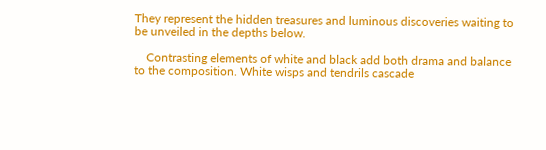They represent the hidden treasures and luminous discoveries waiting to be unveiled in the depths below.

    Contrasting elements of white and black add both drama and balance to the composition. White wisps and tendrils cascade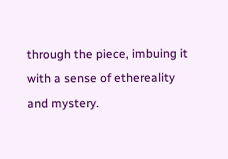through the piece, imbuing it with a sense of ethereality and mystery.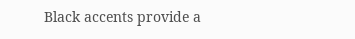Black accents provide a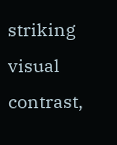striking visual contrast,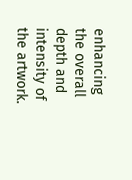enhancing the overall depth and intensity of the artwork.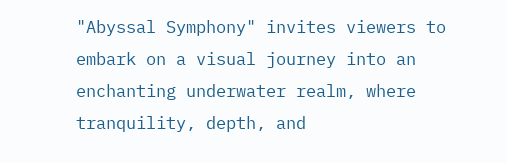"Abyssal Symphony" invites viewers to embark on a visual journey into an enchanting underwater realm, where tranquility, depth, and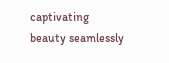captivating beauty seamlessly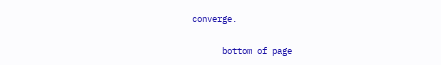converge.

      bottom of page